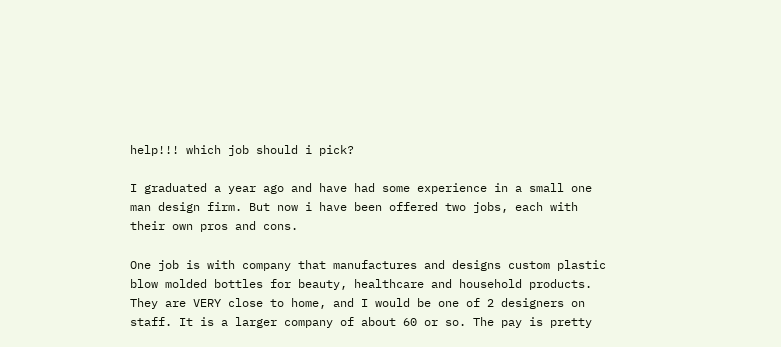help!!! which job should i pick?

I graduated a year ago and have had some experience in a small one man design firm. But now i have been offered two jobs, each with their own pros and cons.

One job is with company that manufactures and designs custom plastic blow molded bottles for beauty, healthcare and household products. They are VERY close to home, and I would be one of 2 designers on staff. It is a larger company of about 60 or so. The pay is pretty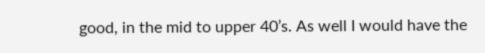good, in the mid to upper 40’s. As well I would have the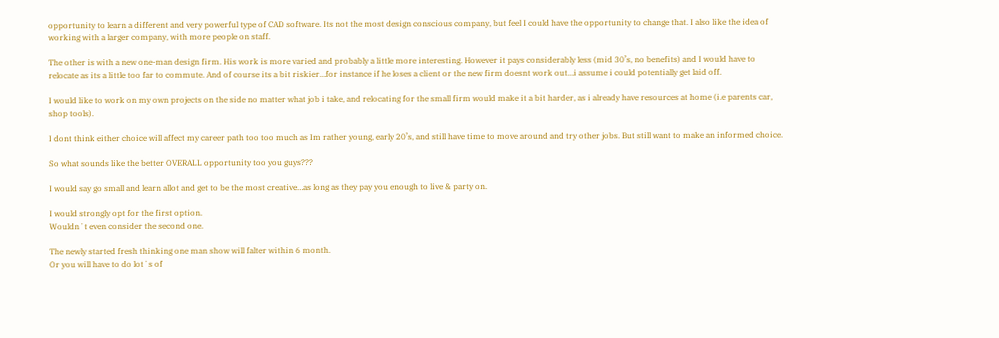opportunity to learn a different and very powerful type of CAD software. Its not the most design conscious company, but feel I could have the opportunity to change that. I also like the idea of working with a larger company, with more people on staff.

The other is with a new one-man design firm. His work is more varied and probably a little more interesting. However it pays considerably less (mid 30’s, no benefits) and I would have to relocate as its a little too far to commute. And of course its a bit riskier…for instance if he loses a client or the new firm doesnt work out…i assume i could potentially get laid off.

I would like to work on my own projects on the side no matter what job i take, and relocating for the small firm would make it a bit harder, as i already have resources at home (i.e parents car, shop tools).

I dont think either choice will affect my career path too too much as Im rather young, early 20’s, and still have time to move around and try other jobs. But still want to make an informed choice.

So what sounds like the better OVERALL opportunity too you guys???

I would say go small and learn allot and get to be the most creative…as long as they pay you enough to live & party on.

I would strongly opt for the first option.
Wouldn´t even consider the second one.

The newly started fresh thinking one man show will falter within 6 month.
Or you will have to do lot´s of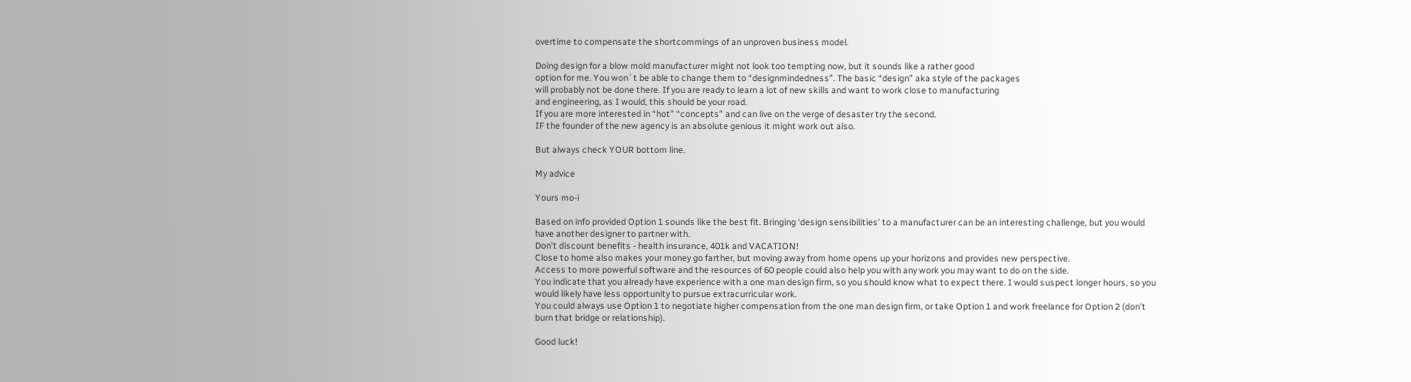overtime to compensate the shortcommings of an unproven business model.

Doing design for a blow mold manufacturer might not look too tempting now, but it sounds like a rather good
option for me. You won´t be able to change them to “designmindedness”. The basic “design” aka style of the packages
will probably not be done there. If you are ready to learn a lot of new skills and want to work close to manufacturing
and engineering, as I would, this should be your road.
If you are more interested in “hot” “concepts” and can live on the verge of desaster try the second.
IF the founder of the new agency is an absolute genious it might work out also.

But always check YOUR bottom line.

My advice

Yours mo-i

Based on info provided Option 1 sounds like the best fit. Bringing ‘design sensibilities’ to a manufacturer can be an interesting challenge, but you would have another designer to partner with.
Don’t discount benefits - health insurance, 401k and VACATION!
Close to home also makes your money go farther, but moving away from home opens up your horizons and provides new perspective.
Access to more powerful software and the resources of 60 people could also help you with any work you may want to do on the side.
You indicate that you already have experience with a one man design firm, so you should know what to expect there. I would suspect longer hours, so you would likely have less opportunity to pursue extracurricular work.
You could always use Option 1 to negotiate higher compensation from the one man design firm, or take Option 1 and work freelance for Option 2 (don’t burn that bridge or relationship).

Good luck!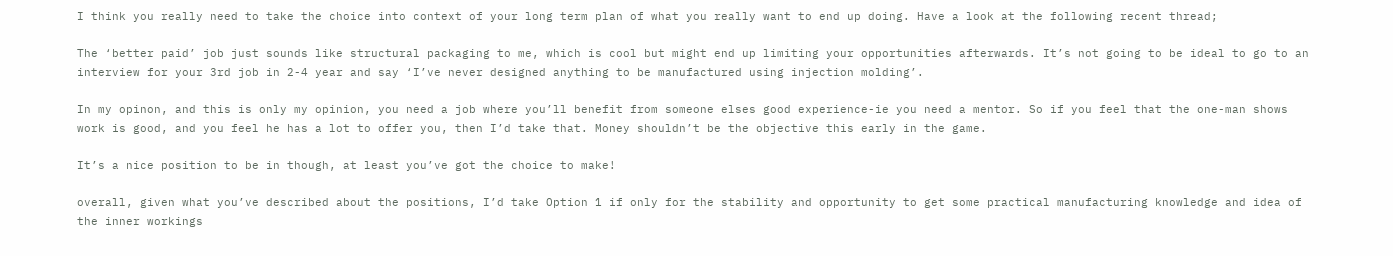I think you really need to take the choice into context of your long term plan of what you really want to end up doing. Have a look at the following recent thread;

The ‘better paid’ job just sounds like structural packaging to me, which is cool but might end up limiting your opportunities afterwards. It’s not going to be ideal to go to an interview for your 3rd job in 2-4 year and say ‘I’ve never designed anything to be manufactured using injection molding’.

In my opinon, and this is only my opinion, you need a job where you’ll benefit from someone elses good experience-ie you need a mentor. So if you feel that the one-man shows work is good, and you feel he has a lot to offer you, then I’d take that. Money shouldn’t be the objective this early in the game.

It’s a nice position to be in though, at least you’ve got the choice to make!

overall, given what you’ve described about the positions, I’d take Option 1 if only for the stability and opportunity to get some practical manufacturing knowledge and idea of the inner workings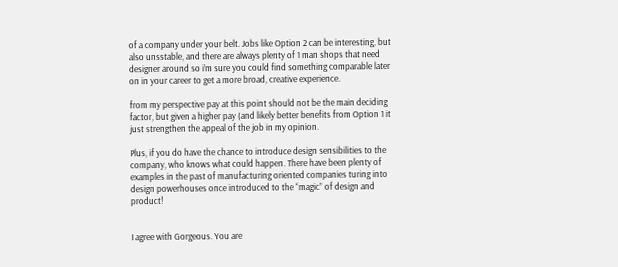of a company under your belt. Jobs like Option 2 can be interesting, but also unsstable, and there are always plenty of 1 man shops that need designer around so i’m sure you could find something comparable later on in your career to get a more broad, creative experience.

from my perspective pay at this point should not be the main deciding factor, but given a higher pay (and likely better benefits from Option 1 it just strengthen the appeal of the job in my opinion.

Plus, if you do have the chance to introduce design sensibilities to the company, who knows what could happen. There have been plenty of examples in the past of manufacturing oriented companies turing into design powerhouses once introduced to the “magic” of design and product!


I agree with Gorgeous. You are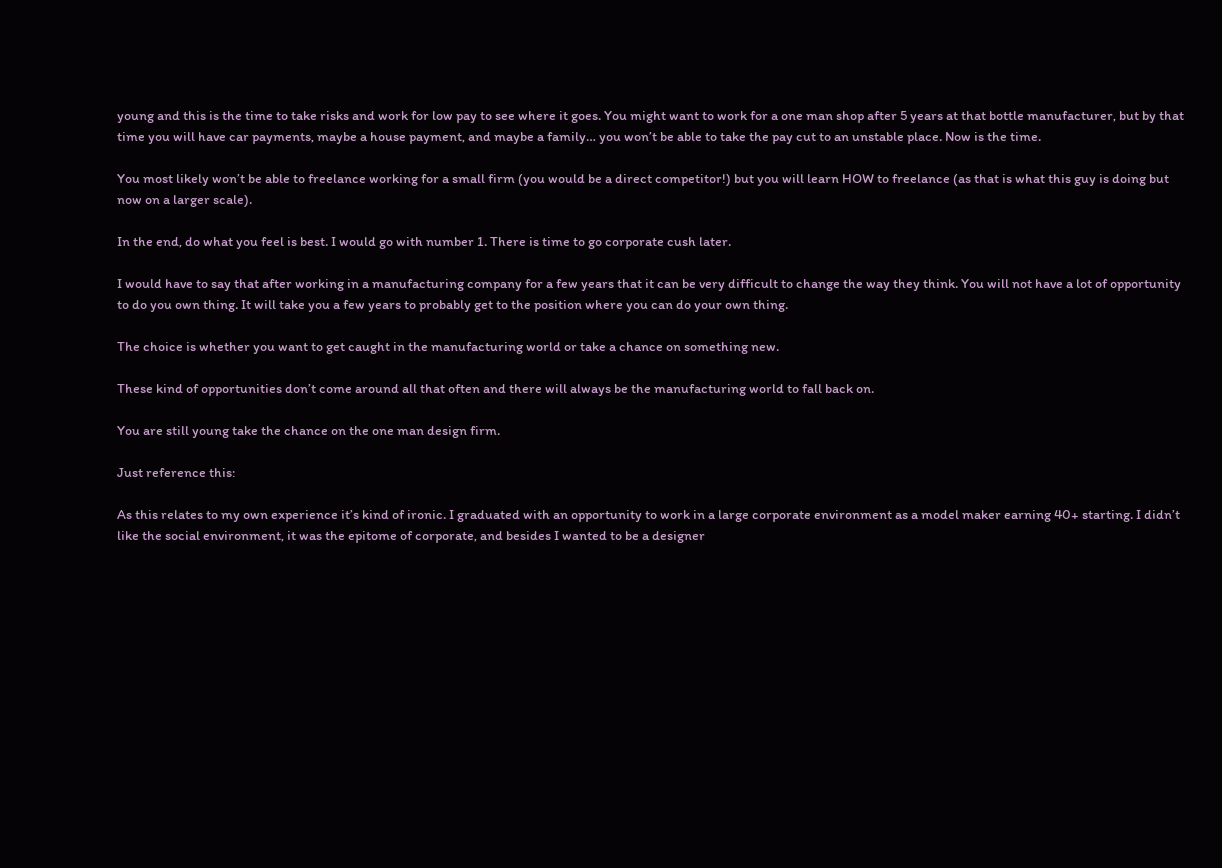young and this is the time to take risks and work for low pay to see where it goes. You might want to work for a one man shop after 5 years at that bottle manufacturer, but by that time you will have car payments, maybe a house payment, and maybe a family… you won’t be able to take the pay cut to an unstable place. Now is the time.

You most likely won’t be able to freelance working for a small firm (you would be a direct competitor!) but you will learn HOW to freelance (as that is what this guy is doing but now on a larger scale).

In the end, do what you feel is best. I would go with number 1. There is time to go corporate cush later.

I would have to say that after working in a manufacturing company for a few years that it can be very difficult to change the way they think. You will not have a lot of opportunity to do you own thing. It will take you a few years to probably get to the position where you can do your own thing.

The choice is whether you want to get caught in the manufacturing world or take a chance on something new.

These kind of opportunities don’t come around all that often and there will always be the manufacturing world to fall back on.

You are still young take the chance on the one man design firm.

Just reference this:

As this relates to my own experience it’s kind of ironic. I graduated with an opportunity to work in a large corporate environment as a model maker earning 40+ starting. I didn’t like the social environment, it was the epitome of corporate, and besides I wanted to be a designer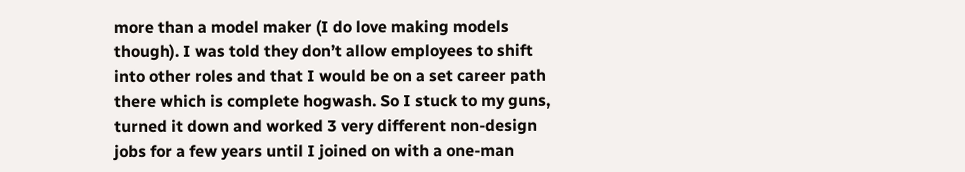more than a model maker (I do love making models though). I was told they don’t allow employees to shift into other roles and that I would be on a set career path there which is complete hogwash. So I stuck to my guns, turned it down and worked 3 very different non-design jobs for a few years until I joined on with a one-man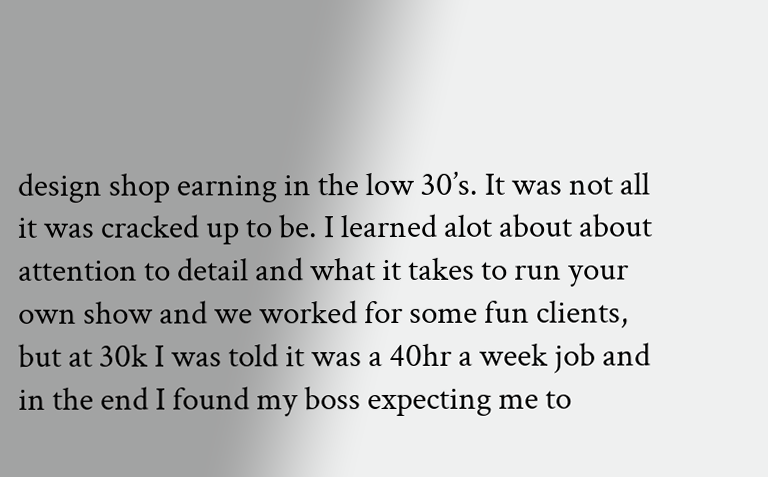design shop earning in the low 30’s. It was not all it was cracked up to be. I learned alot about about attention to detail and what it takes to run your own show and we worked for some fun clients, but at 30k I was told it was a 40hr a week job and in the end I found my boss expecting me to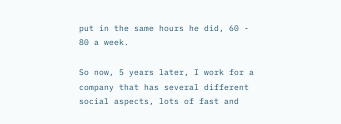put in the same hours he did, 60 - 80 a week.

So now, 5 years later, I work for a company that has several different social aspects, lots of fast and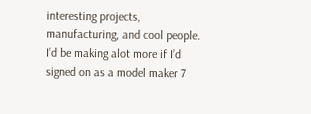interesting projects, manufacturing, and cool people. I’d be making alot more if I’d signed on as a model maker 7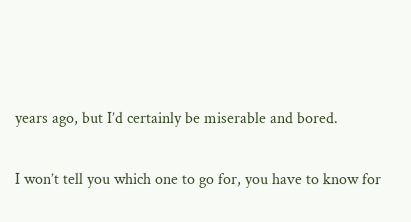years ago, but I’d certainly be miserable and bored.

I won’t tell you which one to go for, you have to know for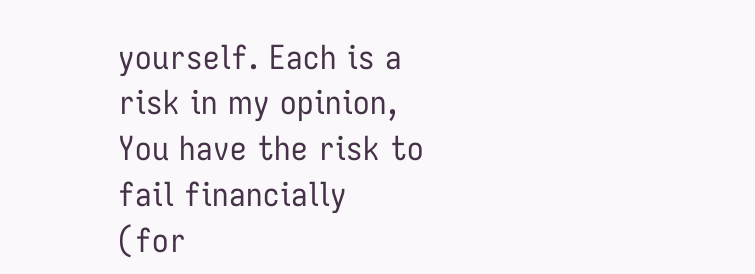yourself. Each is a risk in my opinion, You have the risk to fail financially (for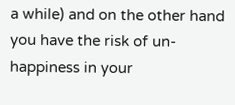a while) and on the other hand you have the risk of un-happiness in your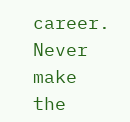career. Never make the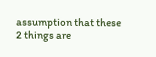assumption that these 2 things are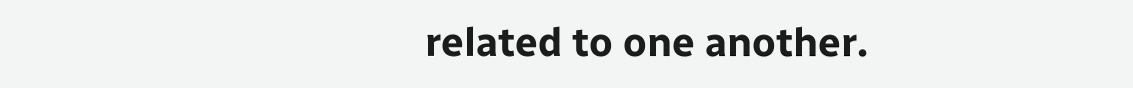related to one another.